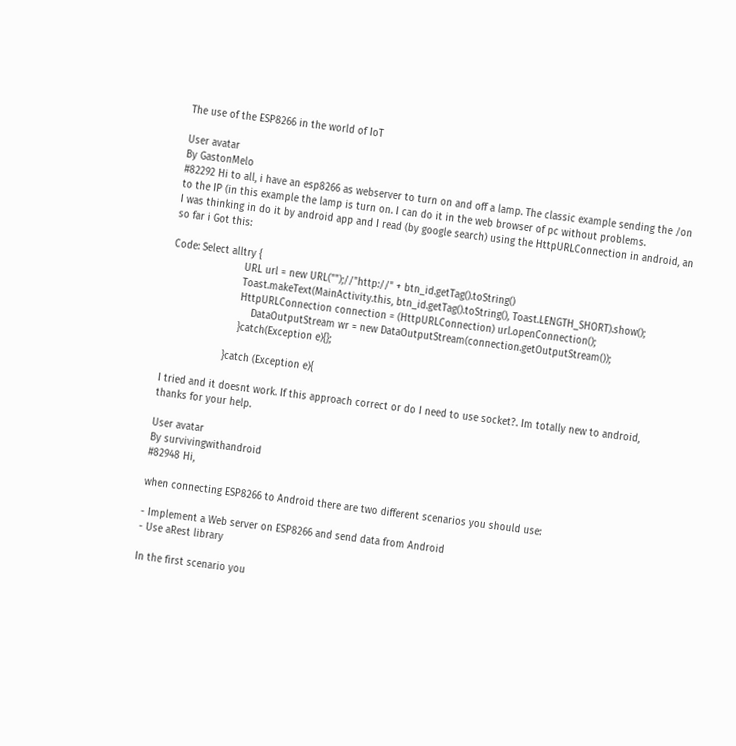The use of the ESP8266 in the world of IoT

User avatar
By GastonMelo
#82292 Hi to all, i have an esp8266 as webserver to turn on and off a lamp. The classic example sending the /on to the IP (in this example the lamp is turn on. I can do it in the web browser of pc without problems.
I was thinking in do it by android app and I read (by google search) using the HttpURLConnection in android, an so far i Got this:

Code: Select alltry {
                        URL url = new URL("");//"http://" + btn_id.getTag().toString()
                        Toast.makeText(MainActivity.this, btn_id.getTag().toString(), Toast.LENGTH_SHORT).show();
                        HttpURLConnection connection = (HttpURLConnection) url.openConnection();
                            DataOutputStream wr = new DataOutputStream(connection.getOutputStream());
                        }catch(Exception e){};

                    }catch (Exception e){

I tried and it doesnt work. If this approach correct or do I need to use socket?. Im totally new to android, thanks for your help.

User avatar
By survivingwithandroid
#82948 Hi,

when connecting ESP8266 to Android there are two different scenarios you should use:

- Implement a Web server on ESP8266 and send data from Android
- Use aRest library

In the first scenario you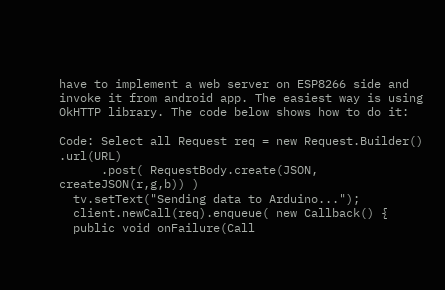have to implement a web server on ESP8266 side and invoke it from android app. The easiest way is using OkHTTP library. The code below shows how to do it:

Code: Select all Request req = new Request.Builder() .url(URL)
      .post( RequestBody.create(JSON, createJSON(r,g,b)) )
  tv.setText("Sending data to Arduino...");
  client.newCall(req).enqueue( new Callback() {
  public void onFailure(Call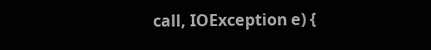call, IOException e) {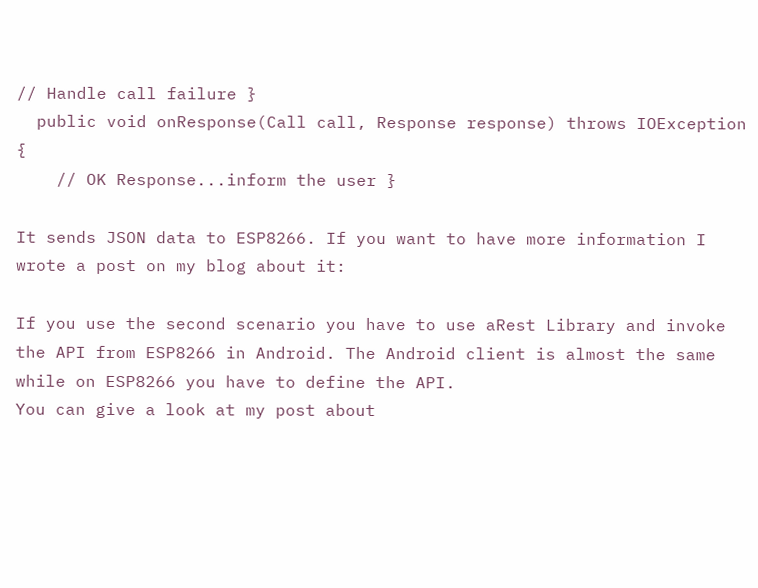// Handle call failure }
  public void onResponse(Call call, Response response) throws IOException {
    // OK Response...inform the user }

It sends JSON data to ESP8266. If you want to have more information I wrote a post on my blog about it:

If you use the second scenario you have to use aRest Library and invoke the API from ESP8266 in Android. The Android client is almost the same while on ESP8266 you have to define the API.
You can give a look at my post about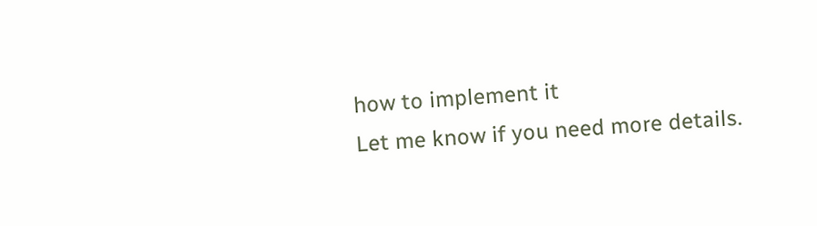how to implement it
Let me know if you need more details.